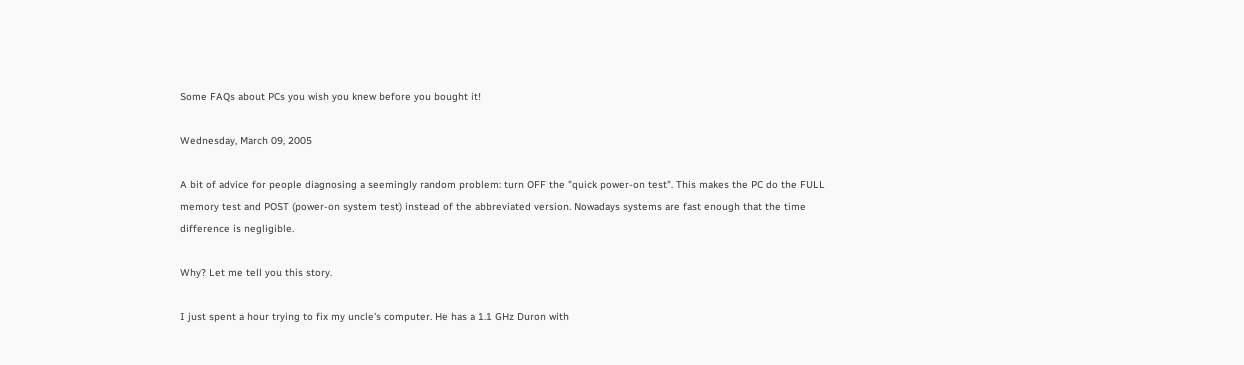Some FAQs about PCs you wish you knew before you bought it!

Wednesday, March 09, 2005

A bit of advice for people diagnosing a seemingly random problem: turn OFF the "quick power-on test". This makes the PC do the FULL memory test and POST (power-on system test) instead of the abbreviated version. Nowadays systems are fast enough that the time difference is negligible.

Why? Let me tell you this story.

I just spent a hour trying to fix my uncle's computer. He has a 1.1 GHz Duron with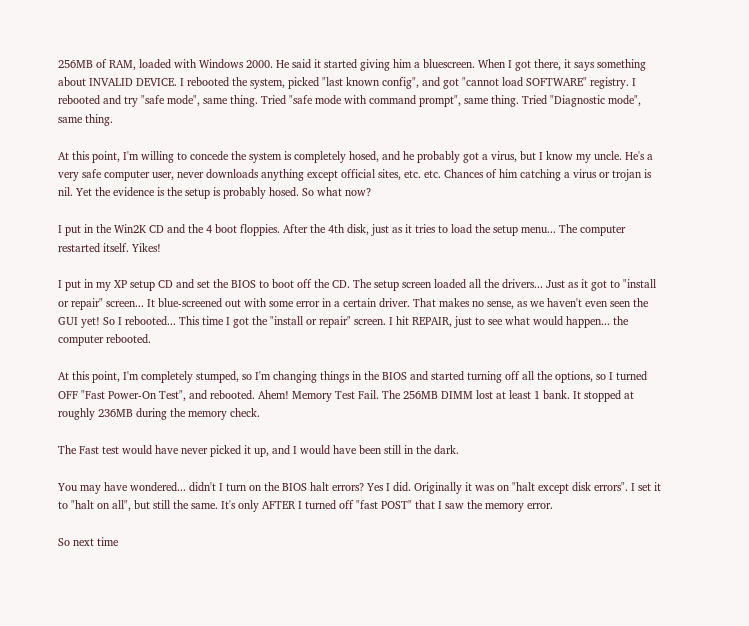256MB of RAM, loaded with Windows 2000. He said it started giving him a bluescreen. When I got there, it says something about INVALID DEVICE. I rebooted the system, picked "last known config", and got "cannot load SOFTWARE" registry. I rebooted and try "safe mode", same thing. Tried "safe mode with command prompt", same thing. Tried "Diagnostic mode", same thing.

At this point, I'm willing to concede the system is completely hosed, and he probably got a virus, but I know my uncle. He's a very safe computer user, never downloads anything except official sites, etc. etc. Chances of him catching a virus or trojan is nil. Yet the evidence is the setup is probably hosed. So what now?

I put in the Win2K CD and the 4 boot floppies. After the 4th disk, just as it tries to load the setup menu... The computer restarted itself. Yikes!

I put in my XP setup CD and set the BIOS to boot off the CD. The setup screen loaded all the drivers... Just as it got to "install or repair" screen... It blue-screened out with some error in a certain driver. That makes no sense, as we haven't even seen the GUI yet! So I rebooted... This time I got the "install or repair" screen. I hit REPAIR, just to see what would happen... the computer rebooted.

At this point, I'm completely stumped, so I'm changing things in the BIOS and started turning off all the options, so I turned OFF "Fast Power-On Test", and rebooted. Ahem! Memory Test Fail. The 256MB DIMM lost at least 1 bank. It stopped at roughly 236MB during the memory check.

The Fast test would have never picked it up, and I would have been still in the dark.

You may have wondered... didn't I turn on the BIOS halt errors? Yes I did. Originally it was on "halt except disk errors". I set it to "halt on all", but still the same. It's only AFTER I turned off "fast POST" that I saw the memory error.

So next time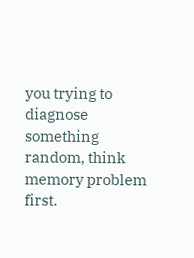you trying to diagnose something random, think memory problem first.